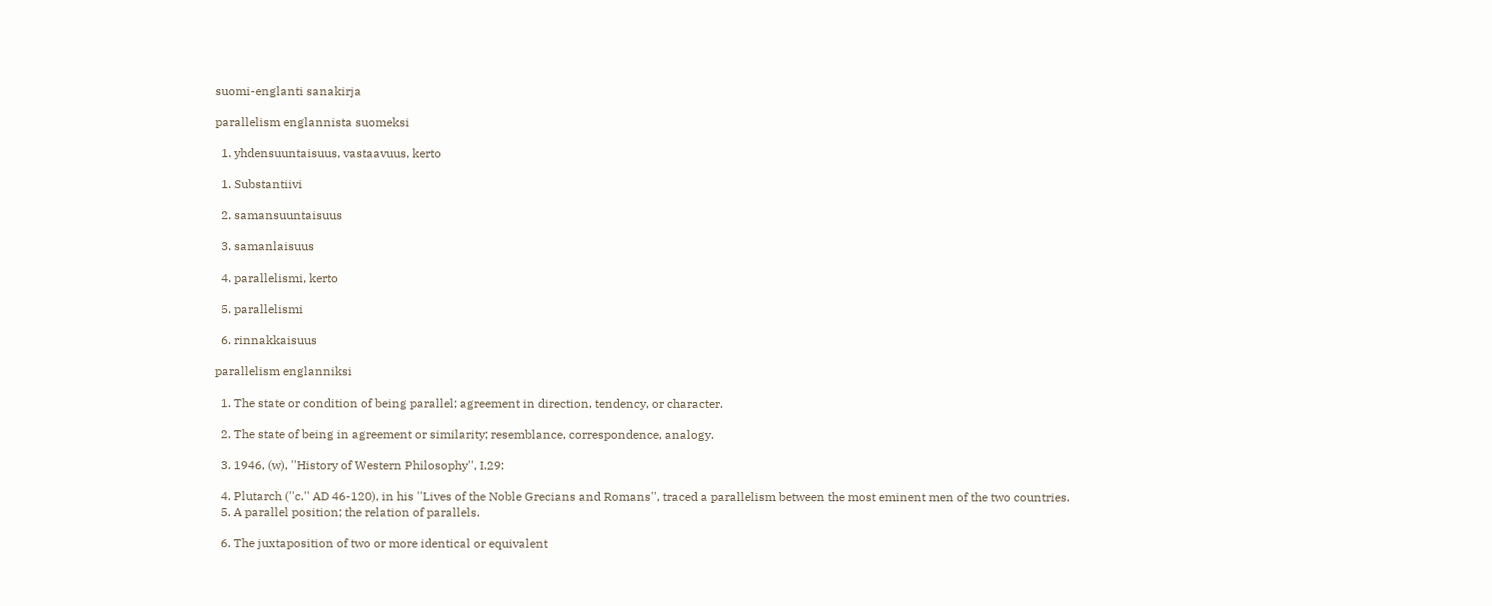suomi-englanti sanakirja

parallelism englannista suomeksi

  1. yhdensuuntaisuus, vastaavuus, kerto

  1. Substantiivi

  2. samansuuntaisuus

  3. samanlaisuus

  4. parallelismi, kerto

  5. parallelismi

  6. rinnakkaisuus

parallelism englanniksi

  1. The state or condition of being parallel; agreement in direction, tendency, or character.

  2. The state of being in agreement or similarity; resemblance, correspondence, analogy.

  3. 1946, (w), ''History of Western Philosophy'', I.29:

  4. Plutarch (''c.'' AD 46-120), in his ''Lives of the Noble Grecians and Romans'', traced a parallelism between the most eminent men of the two countries.
  5. A parallel position; the relation of parallels.

  6. The juxtaposition of two or more identical or equivalent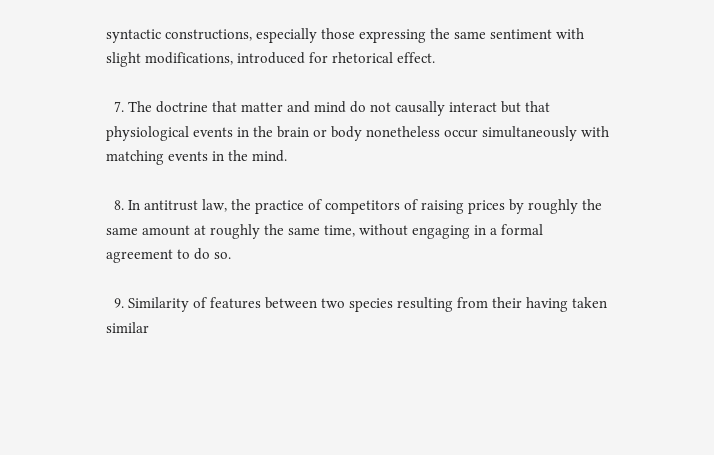syntactic constructions, especially those expressing the same sentiment with slight modifications, introduced for rhetorical effect.

  7. The doctrine that matter and mind do not causally interact but that physiological events in the brain or body nonetheless occur simultaneously with matching events in the mind.

  8. In antitrust law, the practice of competitors of raising prices by roughly the same amount at roughly the same time, without engaging in a formal agreement to do so.

  9. Similarity of features between two species resulting from their having taken similar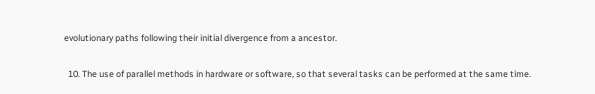evolutionary paths following their initial divergence from a ancestor.

  10. The use of parallel methods in hardware or software, so that several tasks can be performed at the same time.